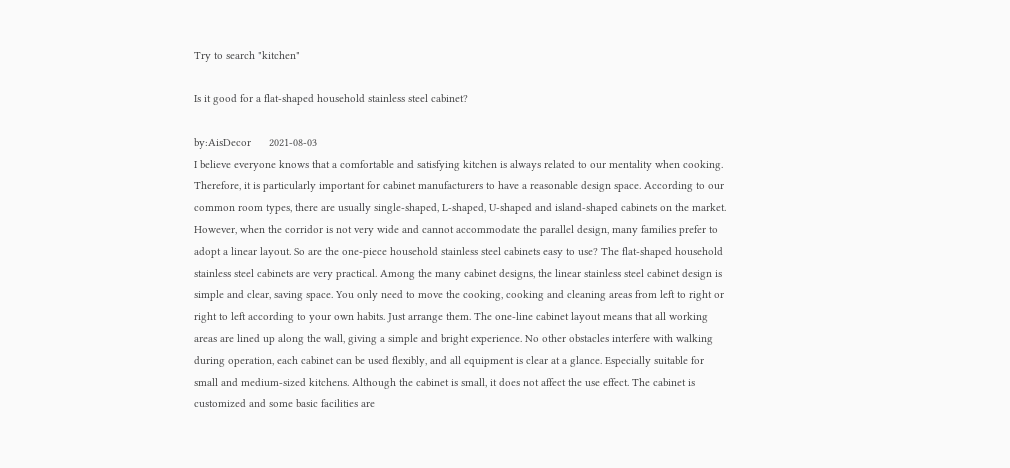Try to search "kitchen"

Is it good for a flat-shaped household stainless steel cabinet?

by:AisDecor      2021-08-03
I believe everyone knows that a comfortable and satisfying kitchen is always related to our mentality when cooking. Therefore, it is particularly important for cabinet manufacturers to have a reasonable design space. According to our common room types, there are usually single-shaped, L-shaped, U-shaped and island-shaped cabinets on the market. However, when the corridor is not very wide and cannot accommodate the parallel design, many families prefer to adopt a linear layout. So are the one-piece household stainless steel cabinets easy to use? The flat-shaped household stainless steel cabinets are very practical. Among the many cabinet designs, the linear stainless steel cabinet design is simple and clear, saving space. You only need to move the cooking, cooking and cleaning areas from left to right or right to left according to your own habits. Just arrange them. The one-line cabinet layout means that all working areas are lined up along the wall, giving a simple and bright experience. No other obstacles interfere with walking during operation, each cabinet can be used flexibly, and all equipment is clear at a glance. Especially suitable for small and medium-sized kitchens. Although the cabinet is small, it does not affect the use effect. The cabinet is customized and some basic facilities are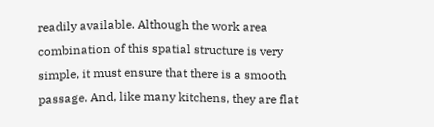readily available. Although the work area combination of this spatial structure is very simple, it must ensure that there is a smooth passage. And, like many kitchens, they are flat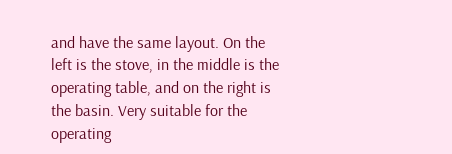and have the same layout. On the left is the stove, in the middle is the operating table, and on the right is the basin. Very suitable for the operating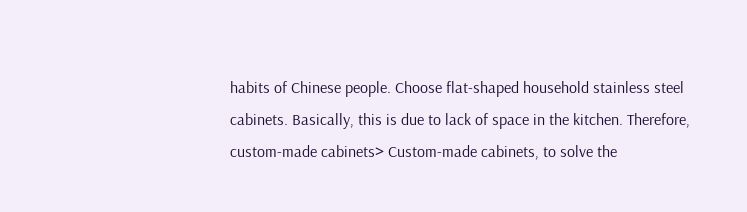habits of Chinese people. Choose flat-shaped household stainless steel cabinets. Basically, this is due to lack of space in the kitchen. Therefore, custom-made cabinets> Custom-made cabinets, to solve the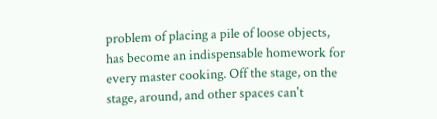problem of placing a pile of loose objects, has become an indispensable homework for every master cooking. Off the stage, on the stage, around, and other spaces can't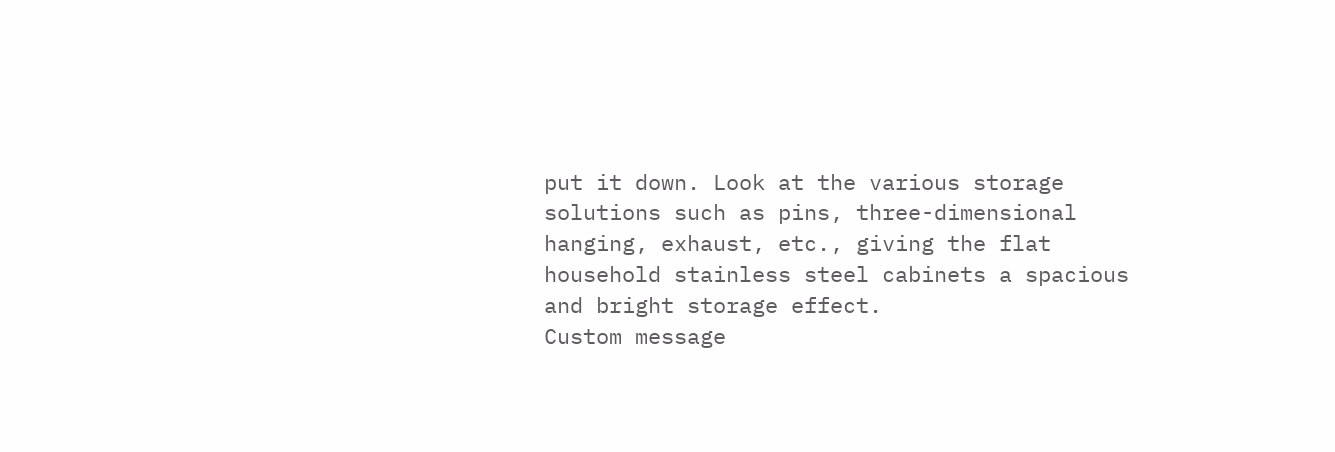put it down. Look at the various storage solutions such as pins, three-dimensional hanging, exhaust, etc., giving the flat household stainless steel cabinets a spacious and bright storage effect.
Custom message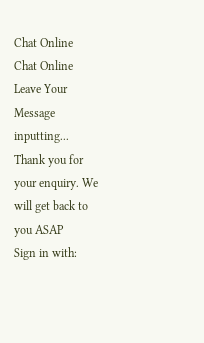Chat Online
Chat Online
Leave Your Message inputting...
Thank you for your enquiry. We will get back to you ASAP
Sign in with: